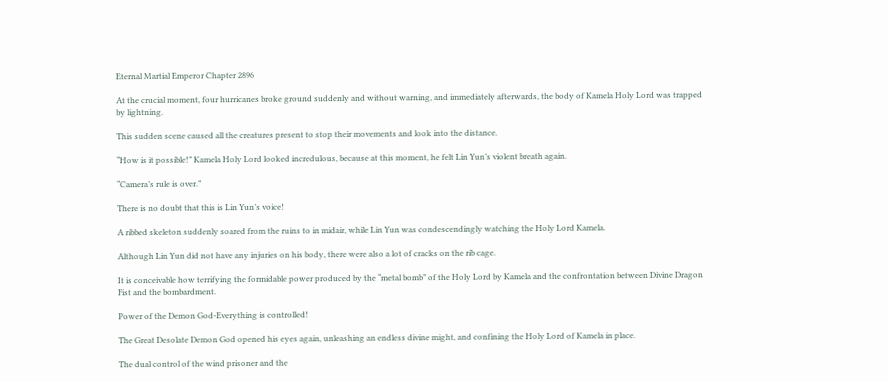Eternal Martial Emperor Chapter 2896

At the crucial moment, four hurricanes broke ground suddenly and without warning, and immediately afterwards, the body of Kamela Holy Lord was trapped by lightning.

This sudden scene caused all the creatures present to stop their movements and look into the distance.

“How is it possible!” Kamela Holy Lord looked incredulous, because at this moment, he felt Lin Yun’s violent breath again.

“Camera’s rule is over.”

There is no doubt that this is Lin Yun’s voice!

A ribbed skeleton suddenly soared from the ruins to in midair, while Lin Yun was condescendingly watching the Holy Lord Kamela.

Although Lin Yun did not have any injuries on his body, there were also a lot of cracks on the rib cage.

It is conceivable how terrifying the formidable power produced by the “metal bomb” of the Holy Lord by Kamela and the confrontation between Divine Dragon Fist and the bombardment.

Power of the Demon God-Everything is controlled!

The Great Desolate Demon God opened his eyes again, unleashing an endless divine might, and confining the Holy Lord of Kamela in place.

The dual control of the wind prisoner and the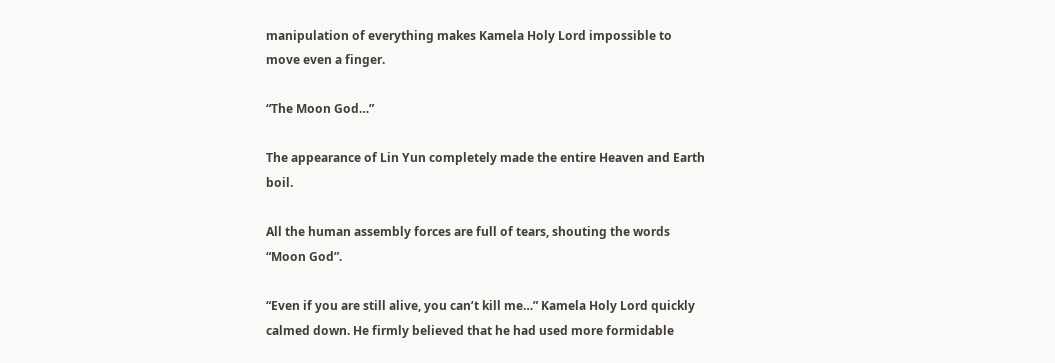manipulation of everything makes Kamela Holy Lord impossible to move even a finger.

“The Moon God…”

The appearance of Lin Yun completely made the entire Heaven and Earth boil.

All the human assembly forces are full of tears, shouting the words “Moon God”.

“Even if you are still alive, you can’t kill me…” Kamela Holy Lord quickly calmed down. He firmly believed that he had used more formidable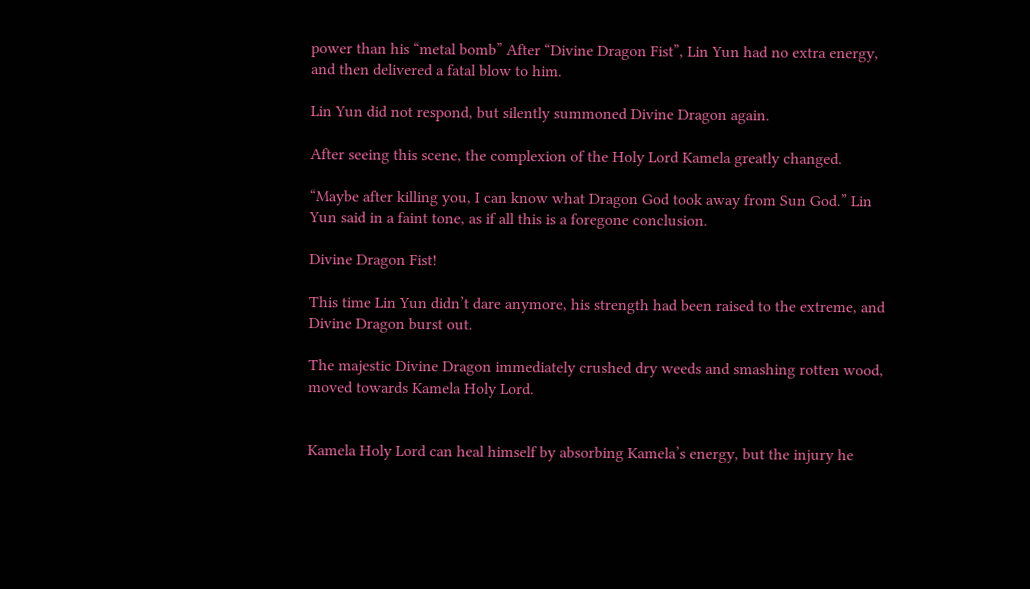power than his “metal bomb” After “Divine Dragon Fist”, Lin Yun had no extra energy, and then delivered a fatal blow to him.

Lin Yun did not respond, but silently summoned Divine Dragon again.

After seeing this scene, the complexion of the Holy Lord Kamela greatly changed.

“Maybe after killing you, I can know what Dragon God took away from Sun God.” Lin Yun said in a faint tone, as if all this is a foregone conclusion.

Divine Dragon Fist!

This time Lin Yun didn’t dare anymore, his strength had been raised to the extreme, and Divine Dragon burst out.

The majestic Divine Dragon immediately crushed dry weeds and smashing rotten wood, moved towards Kamela Holy Lord.


Kamela Holy Lord can heal himself by absorbing Kamela’s energy, but the injury he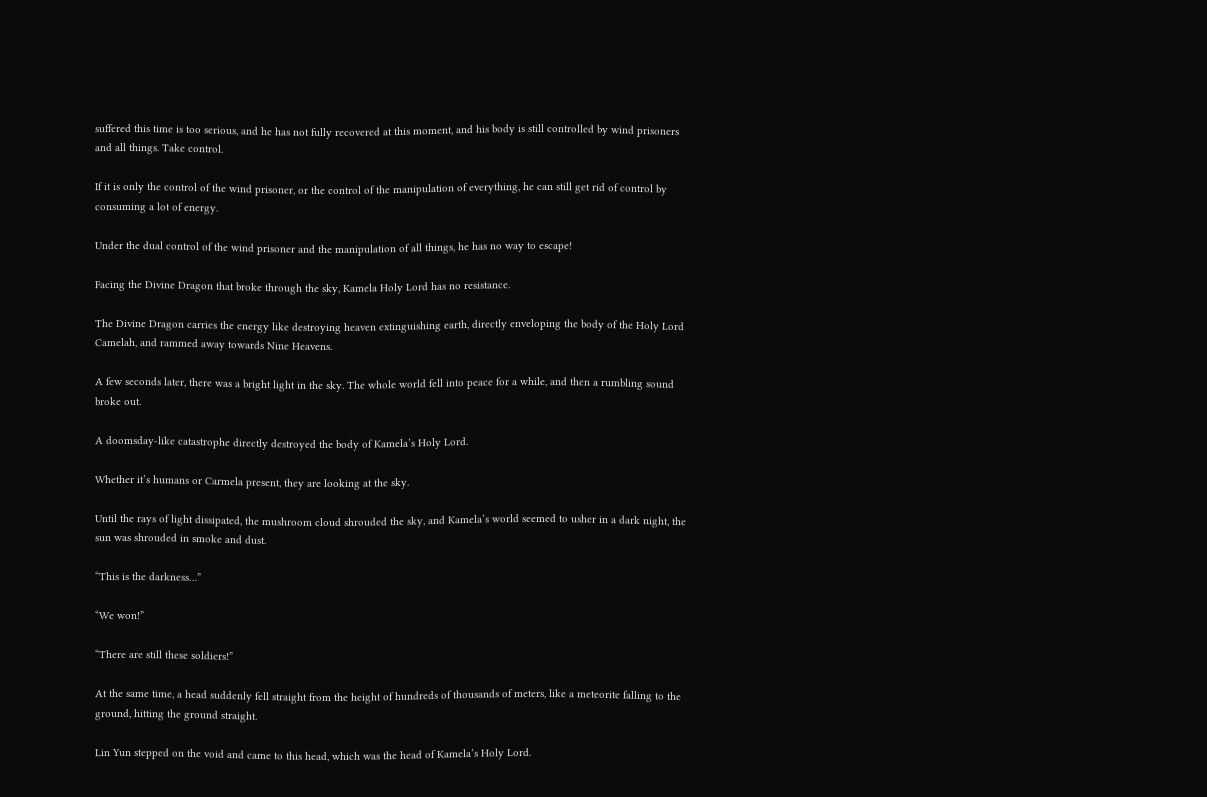suffered this time is too serious, and he has not fully recovered at this moment, and his body is still controlled by wind prisoners and all things. Take control.

If it is only the control of the wind prisoner, or the control of the manipulation of everything, he can still get rid of control by consuming a lot of energy.

Under the dual control of the wind prisoner and the manipulation of all things, he has no way to escape!

Facing the Divine Dragon that broke through the sky, Kamela Holy Lord has no resistance.

The Divine Dragon carries the energy like destroying heaven extinguishing earth, directly enveloping the body of the Holy Lord Camelah, and rammed away towards Nine Heavens.

A few seconds later, there was a bright light in the sky. The whole world fell into peace for a while, and then a rumbling sound broke out.

A doomsday-like catastrophe directly destroyed the body of Kamela’s Holy Lord.

Whether it’s humans or Carmela present, they are looking at the sky.

Until the rays of light dissipated, the mushroom cloud shrouded the sky, and Kamela’s world seemed to usher in a dark night, the sun was shrouded in smoke and dust.

“This is the darkness…”

“We won!”

“There are still these soldiers!”

At the same time, a head suddenly fell straight from the height of hundreds of thousands of meters, like a meteorite falling to the ground, hitting the ground straight.

Lin Yun stepped on the void and came to this head, which was the head of Kamela’s Holy Lord.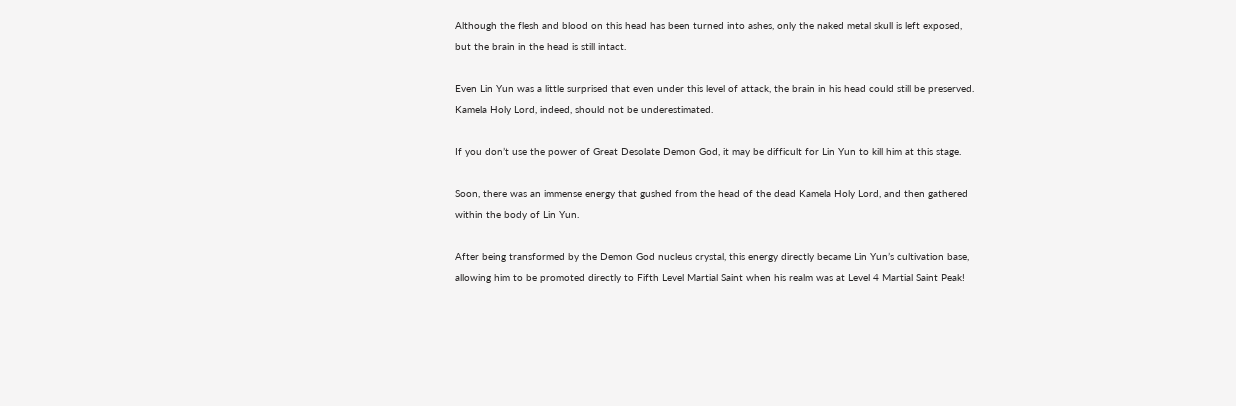Although the flesh and blood on this head has been turned into ashes, only the naked metal skull is left exposed, but the brain in the head is still intact.

Even Lin Yun was a little surprised that even under this level of attack, the brain in his head could still be preserved. Kamela Holy Lord, indeed, should not be underestimated.

If you don’t use the power of Great Desolate Demon God, it may be difficult for Lin Yun to kill him at this stage.

Soon, there was an immense energy that gushed from the head of the dead Kamela Holy Lord, and then gathered within the body of Lin Yun.

After being transformed by the Demon God nucleus crystal, this energy directly became Lin Yun’s cultivation base, allowing him to be promoted directly to Fifth Level Martial Saint when his realm was at Level 4 Martial Saint Peak!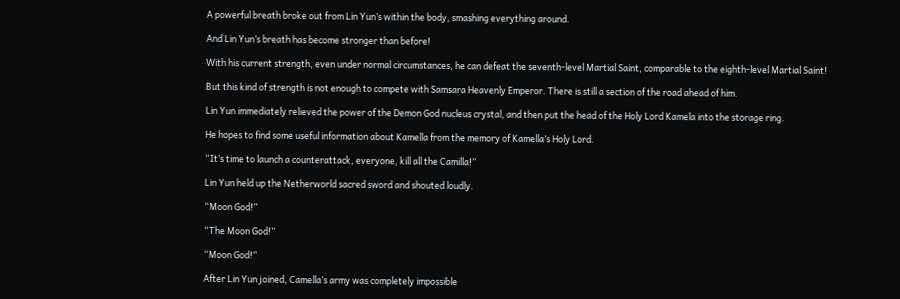A powerful breath broke out from Lin Yun’s within the body, smashing everything around.

And Lin Yun’s breath has become stronger than before!

With his current strength, even under normal circumstances, he can defeat the seventh-level Martial Saint, comparable to the eighth-level Martial Saint!

But this kind of strength is not enough to compete with Samsara Heavenly Emperor. There is still a section of the road ahead of him.

Lin Yun immediately relieved the power of the Demon God nucleus crystal, and then put the head of the Holy Lord Kamela into the storage ring.

He hopes to find some useful information about Kamella from the memory of Kamella’s Holy Lord.

“It’s time to launch a counterattack, everyone, kill all the Camilla!”

Lin Yun held up the Netherworld sacred sword and shouted loudly.

“Moon God!”

“The Moon God!”

“Moon God!”

After Lin Yun joined, Camella’s army was completely impossible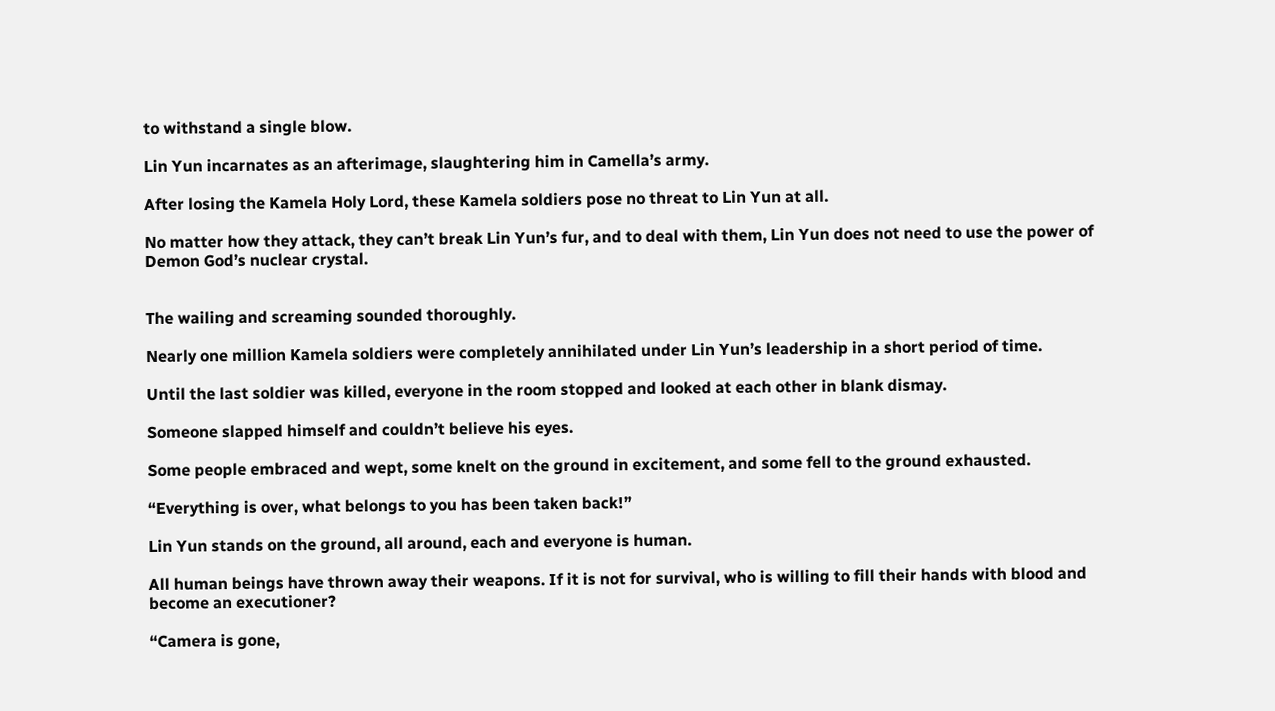to withstand a single blow.

Lin Yun incarnates as an afterimage, slaughtering him in Camella’s army.

After losing the Kamela Holy Lord, these Kamela soldiers pose no threat to Lin Yun at all.

No matter how they attack, they can’t break Lin Yun’s fur, and to deal with them, Lin Yun does not need to use the power of Demon God’s nuclear crystal.


The wailing and screaming sounded thoroughly.

Nearly one million Kamela soldiers were completely annihilated under Lin Yun’s leadership in a short period of time.

Until the last soldier was killed, everyone in the room stopped and looked at each other in blank dismay.

Someone slapped himself and couldn’t believe his eyes.

Some people embraced and wept, some knelt on the ground in excitement, and some fell to the ground exhausted.

“Everything is over, what belongs to you has been taken back!”

Lin Yun stands on the ground, all around, each and everyone is human.

All human beings have thrown away their weapons. If it is not for survival, who is willing to fill their hands with blood and become an executioner?

“Camera is gone,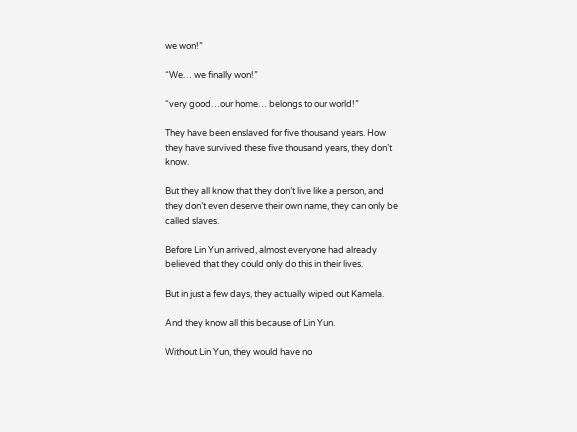we won!”

“We… we finally won!”

“very good…our home… belongs to our world!”

They have been enslaved for five thousand years. How they have survived these five thousand years, they don’t know.

But they all know that they don’t live like a person, and they don’t even deserve their own name, they can only be called slaves.

Before Lin Yun arrived, almost everyone had already believed that they could only do this in their lives.

But in just a few days, they actually wiped out Kamela.

And they know all this because of Lin Yun.

Without Lin Yun, they would have no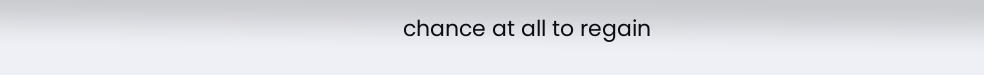chance at all to regain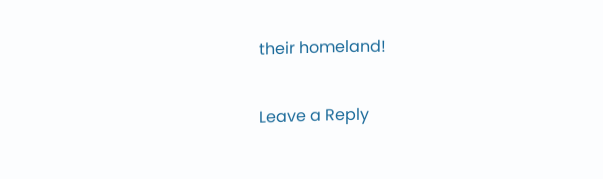their homeland!

Leave a Reply